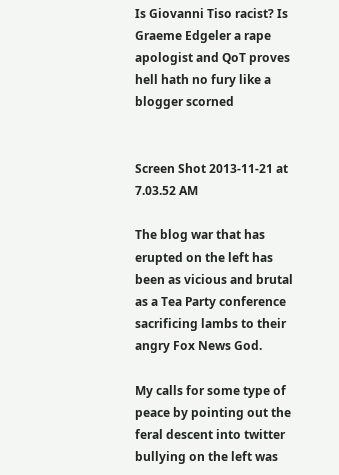Is Giovanni Tiso racist? Is Graeme Edgeler a rape apologist and QoT proves hell hath no fury like a blogger scorned


Screen Shot 2013-11-21 at 7.03.52 AM

The blog war that has erupted on the left has been as vicious and brutal as a Tea Party conference sacrificing lambs to their angry Fox News God.

My calls for some type of peace by pointing out the feral descent into twitter bullying on the left was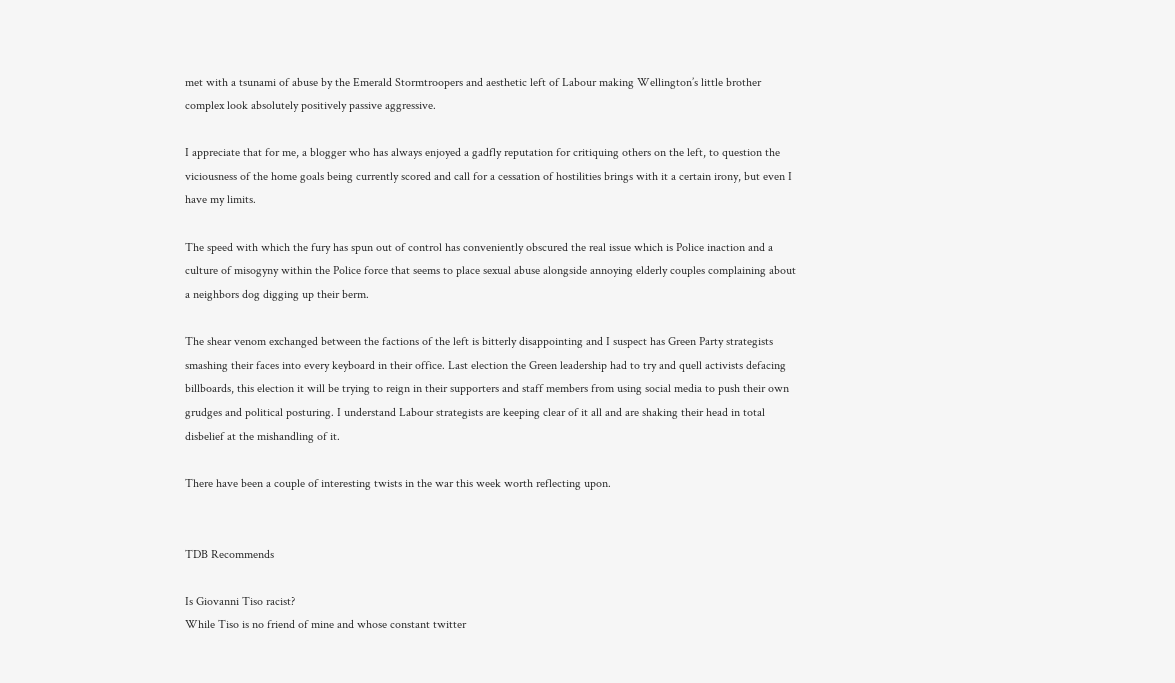met with a tsunami of abuse by the Emerald Stormtroopers and aesthetic left of Labour making Wellington’s little brother complex look absolutely positively passive aggressive.

I appreciate that for me, a blogger who has always enjoyed a gadfly reputation for critiquing others on the left, to question the viciousness of the home goals being currently scored and call for a cessation of hostilities brings with it a certain irony, but even I have my limits.

The speed with which the fury has spun out of control has conveniently obscured the real issue which is Police inaction and a culture of misogyny within the Police force that seems to place sexual abuse alongside annoying elderly couples complaining about a neighbors dog digging up their berm.

The shear venom exchanged between the factions of the left is bitterly disappointing and I suspect has Green Party strategists smashing their faces into every keyboard in their office. Last election the Green leadership had to try and quell activists defacing billboards, this election it will be trying to reign in their supporters and staff members from using social media to push their own grudges and political posturing. I understand Labour strategists are keeping clear of it all and are shaking their head in total disbelief at the mishandling of it.

There have been a couple of interesting twists in the war this week worth reflecting upon.


TDB Recommends

Is Giovanni Tiso racist?
While Tiso is no friend of mine and whose constant twitter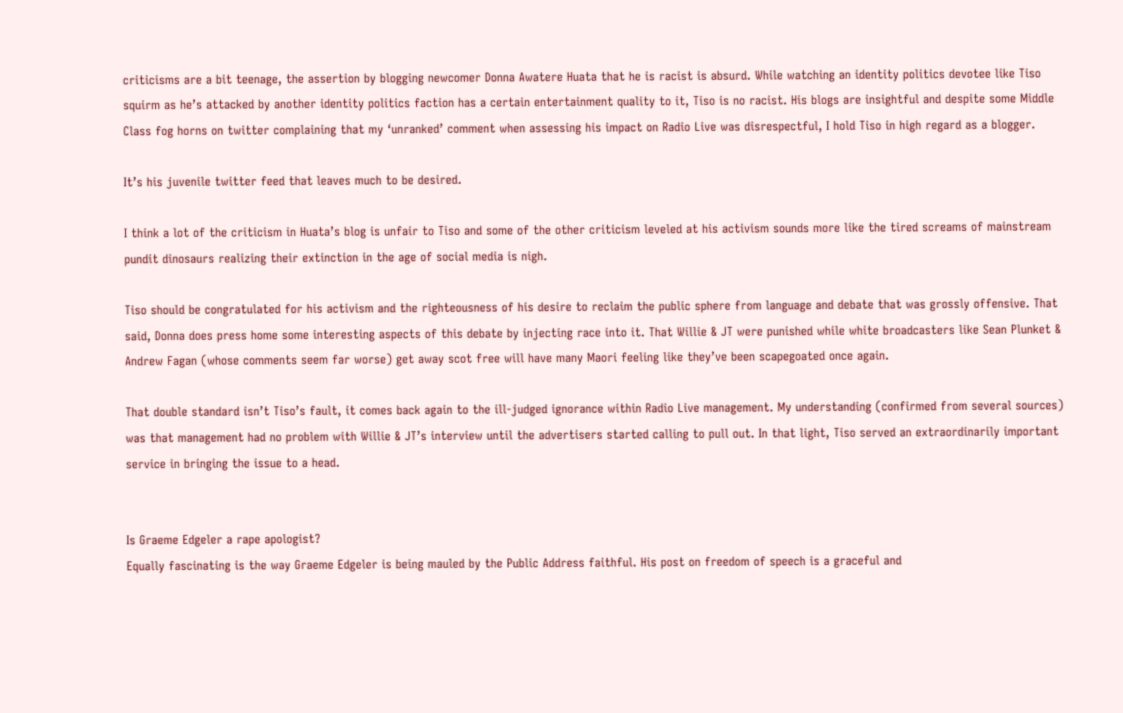criticisms are a bit teenage, the assertion by blogging newcomer Donna Awatere Huata that he is racist is absurd. While watching an identity politics devotee like Tiso squirm as he’s attacked by another identity politics faction has a certain entertainment quality to it, Tiso is no racist. His blogs are insightful and despite some Middle Class fog horns on twitter complaining that my ‘unranked’ comment when assessing his impact on Radio Live was disrespectful, I hold Tiso in high regard as a blogger.

It’s his juvenile twitter feed that leaves much to be desired.

I think a lot of the criticism in Huata’s blog is unfair to Tiso and some of the other criticism leveled at his activism sounds more like the tired screams of mainstream pundit dinosaurs realizing their extinction in the age of social media is nigh.

Tiso should be congratulated for his activism and the righteousness of his desire to reclaim the public sphere from language and debate that was grossly offensive. That said, Donna does press home some interesting aspects of this debate by injecting race into it. That Willie & JT were punished while white broadcasters like Sean Plunket & Andrew Fagan (whose comments seem far worse) get away scot free will have many Maori feeling like they’ve been scapegoated once again.

That double standard isn’t Tiso’s fault, it comes back again to the ill-judged ignorance within Radio Live management. My understanding (confirmed from several sources) was that management had no problem with Willie & JT’s interview until the advertisers started calling to pull out. In that light, Tiso served an extraordinarily important service in bringing the issue to a head.


Is Graeme Edgeler a rape apologist?
Equally fascinating is the way Graeme Edgeler is being mauled by the Public Address faithful. His post on freedom of speech is a graceful and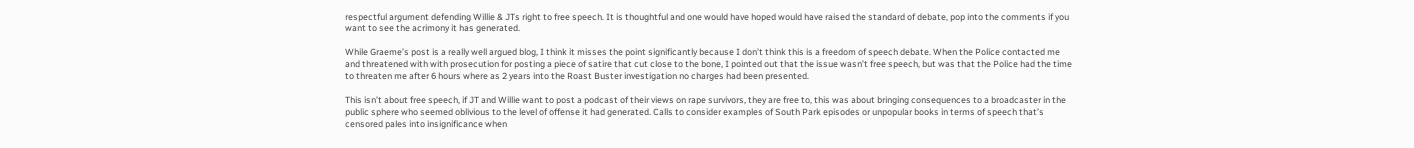respectful argument defending Willie & JTs right to free speech. It is thoughtful and one would have hoped would have raised the standard of debate, pop into the comments if you want to see the acrimony it has generated.

While Graeme’s post is a really well argued blog, I think it misses the point significantly because I don’t think this is a freedom of speech debate. When the Police contacted me and threatened with with prosecution for posting a piece of satire that cut close to the bone, I pointed out that the issue wasn’t free speech, but was that the Police had the time to threaten me after 6 hours where as 2 years into the Roast Buster investigation no charges had been presented.

This isn’t about free speech, if JT and Willie want to post a podcast of their views on rape survivors, they are free to, this was about bringing consequences to a broadcaster in the public sphere who seemed oblivious to the level of offense it had generated. Calls to consider examples of South Park episodes or unpopular books in terms of speech that’s censored pales into insignificance when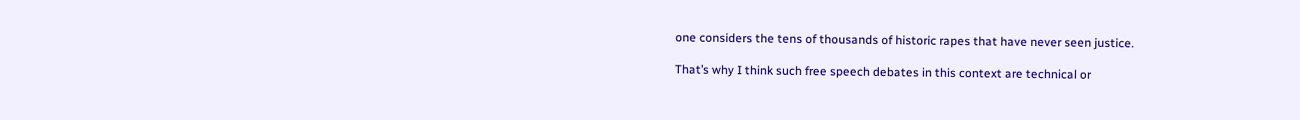one considers the tens of thousands of historic rapes that have never seen justice.

That’s why I think such free speech debates in this context are technical or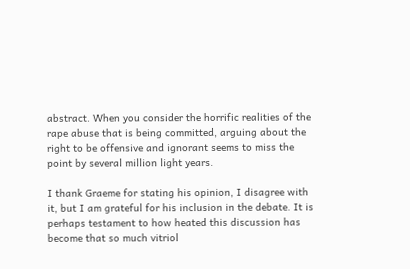abstract. When you consider the horrific realities of the rape abuse that is being committed, arguing about the right to be offensive and ignorant seems to miss the point by several million light years.

I thank Graeme for stating his opinion, I disagree with it, but I am grateful for his inclusion in the debate. It is perhaps testament to how heated this discussion has become that so much vitriol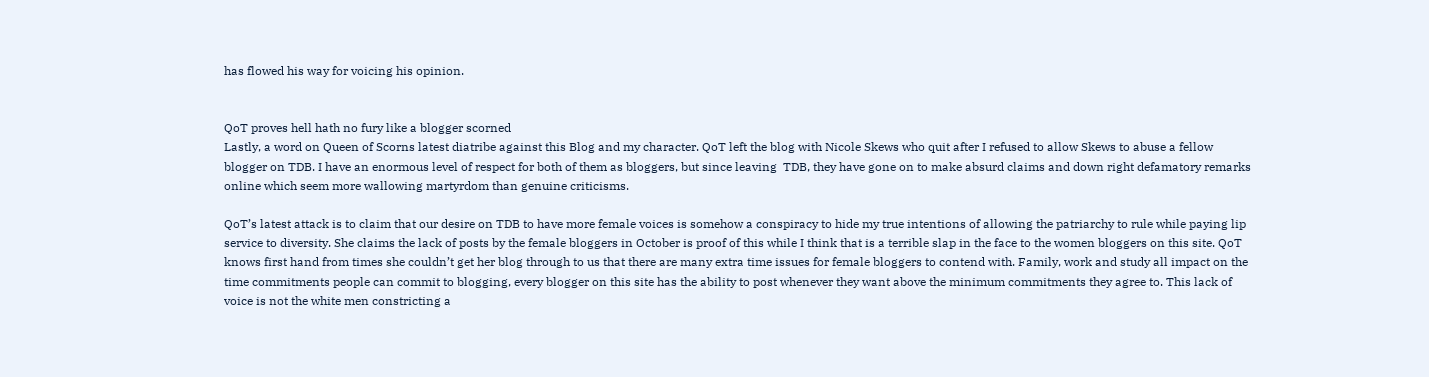has flowed his way for voicing his opinion.


QoT proves hell hath no fury like a blogger scorned
Lastly, a word on Queen of Scorns latest diatribe against this Blog and my character. QoT left the blog with Nicole Skews who quit after I refused to allow Skews to abuse a fellow blogger on TDB. I have an enormous level of respect for both of them as bloggers, but since leaving  TDB, they have gone on to make absurd claims and down right defamatory remarks online which seem more wallowing martyrdom than genuine criticisms.

QoT’s latest attack is to claim that our desire on TDB to have more female voices is somehow a conspiracy to hide my true intentions of allowing the patriarchy to rule while paying lip service to diversity. She claims the lack of posts by the female bloggers in October is proof of this while I think that is a terrible slap in the face to the women bloggers on this site. QoT knows first hand from times she couldn’t get her blog through to us that there are many extra time issues for female bloggers to contend with. Family, work and study all impact on the time commitments people can commit to blogging, every blogger on this site has the ability to post whenever they want above the minimum commitments they agree to. This lack of voice is not the white men constricting a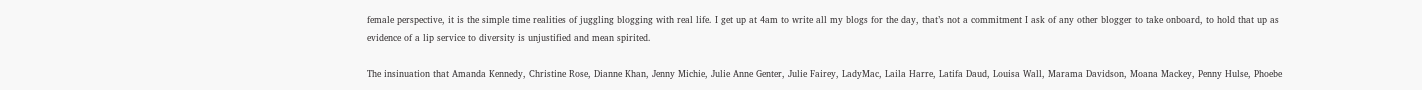female perspective, it is the simple time realities of juggling blogging with real life. I get up at 4am to write all my blogs for the day, that’s not a commitment I ask of any other blogger to take onboard, to hold that up as evidence of a lip service to diversity is unjustified and mean spirited.

The insinuation that Amanda Kennedy, Christine Rose, Dianne Khan, Jenny Michie, Julie Anne Genter, Julie Fairey, LadyMac, Laila Harre, Latifa Daud, Louisa Wall, Marama Davidson, Moana Mackey, Penny Hulse, Phoebe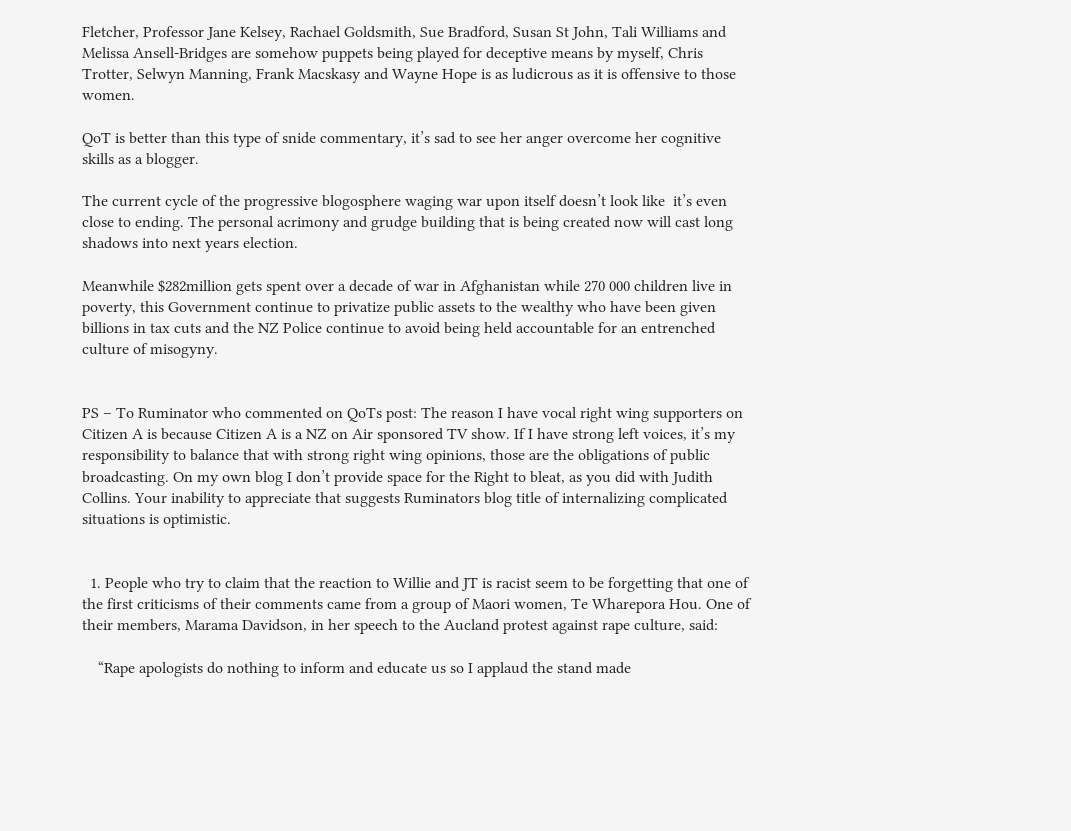Fletcher, Professor Jane Kelsey, Rachael Goldsmith, Sue Bradford, Susan St John, Tali Williams and Melissa Ansell-Bridges are somehow puppets being played for deceptive means by myself, Chris Trotter, Selwyn Manning, Frank Macskasy and Wayne Hope is as ludicrous as it is offensive to those women.

QoT is better than this type of snide commentary, it’s sad to see her anger overcome her cognitive skills as a blogger.

The current cycle of the progressive blogosphere waging war upon itself doesn’t look like  it’s even close to ending. The personal acrimony and grudge building that is being created now will cast long shadows into next years election.

Meanwhile $282million gets spent over a decade of war in Afghanistan while 270 000 children live in poverty, this Government continue to privatize public assets to the wealthy who have been given billions in tax cuts and the NZ Police continue to avoid being held accountable for an entrenched culture of misogyny.


PS – To Ruminator who commented on QoTs post: The reason I have vocal right wing supporters on Citizen A is because Citizen A is a NZ on Air sponsored TV show. If I have strong left voices, it’s my responsibility to balance that with strong right wing opinions, those are the obligations of public broadcasting. On my own blog I don’t provide space for the Right to bleat, as you did with Judith Collins. Your inability to appreciate that suggests Ruminators blog title of internalizing complicated situations is optimistic.


  1. People who try to claim that the reaction to Willie and JT is racist seem to be forgetting that one of the first criticisms of their comments came from a group of Maori women, Te Wharepora Hou. One of their members, Marama Davidson, in her speech to the Aucland protest against rape culture, said:

    “Rape apologists do nothing to inform and educate us so I applaud the stand made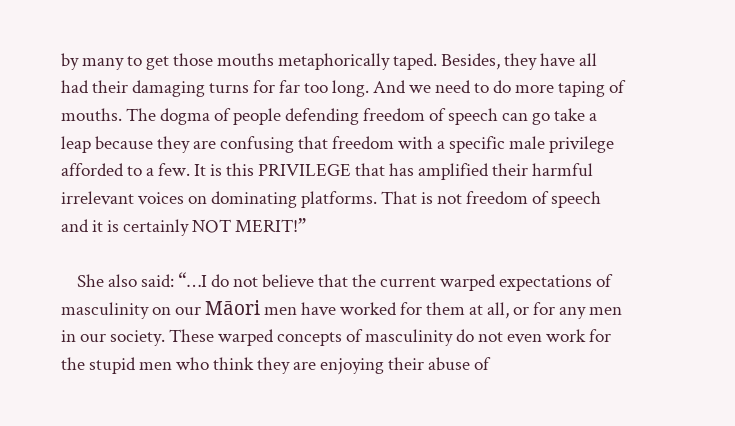by many to get those mouths metaphorically taped. Besides, they have all had their damaging turns for far too long. And we need to do more taping of mouths. The dogma of people defending freedom of speech can go take a leap because they are confusing that freedom with a specific male privilege afforded to a few. It is this PRIVILEGE that has amplified their harmful irrelevant voices on dominating platforms. That is not freedom of speech and it is certainly NOT MERIT!”

    She also said: “…I do not believe that the current warped expectations of masculinity on our Māori men have worked for them at all, or for any men in our society. These warped concepts of masculinity do not even work for the stupid men who think they are enjoying their abuse of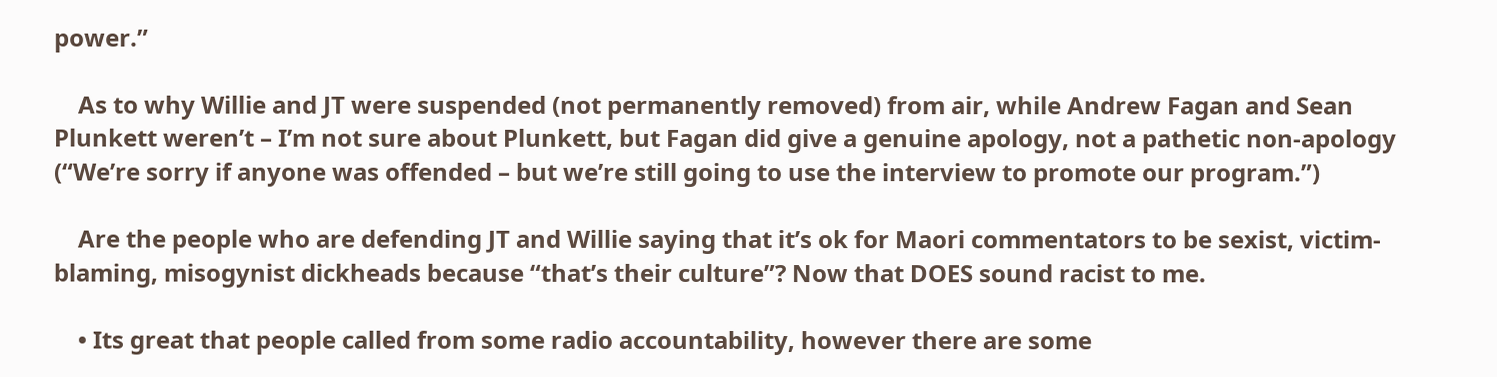power.”

    As to why Willie and JT were suspended (not permanently removed) from air, while Andrew Fagan and Sean Plunkett weren’t – I’m not sure about Plunkett, but Fagan did give a genuine apology, not a pathetic non-apology (“We’re sorry if anyone was offended – but we’re still going to use the interview to promote our program.”)

    Are the people who are defending JT and Willie saying that it’s ok for Maori commentators to be sexist, victim-blaming, misogynist dickheads because “that’s their culture”? Now that DOES sound racist to me.

    • Its great that people called from some radio accountability, however there are some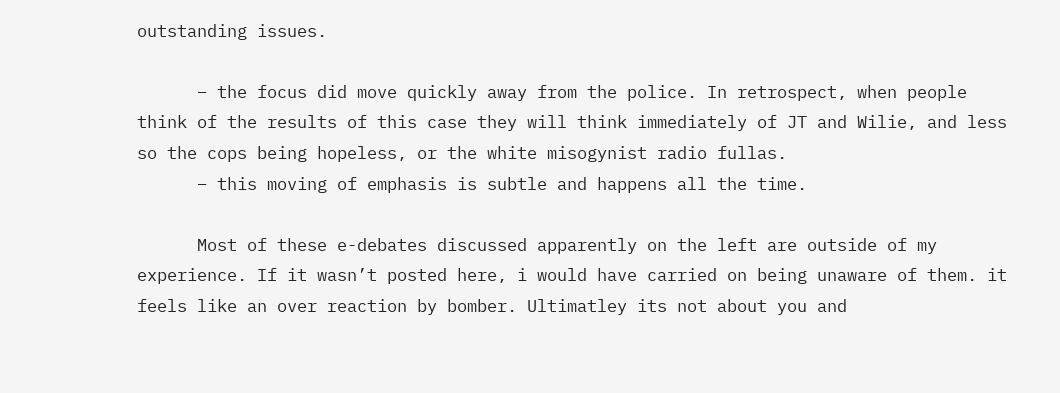outstanding issues.

      – the focus did move quickly away from the police. In retrospect, when people think of the results of this case they will think immediately of JT and Wilie, and less so the cops being hopeless, or the white misogynist radio fullas.
      – this moving of emphasis is subtle and happens all the time.

      Most of these e-debates discussed apparently on the left are outside of my experience. If it wasn’t posted here, i would have carried on being unaware of them. it feels like an over reaction by bomber. Ultimatley its not about you and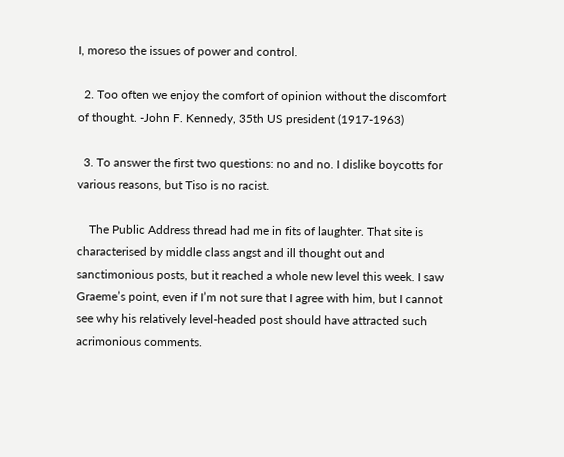I, moreso the issues of power and control.

  2. Too often we enjoy the comfort of opinion without the discomfort of thought. -John F. Kennedy, 35th US president (1917-1963)

  3. To answer the first two questions: no and no. I dislike boycotts for various reasons, but Tiso is no racist.

    The Public Address thread had me in fits of laughter. That site is characterised by middle class angst and ill thought out and sanctimonious posts, but it reached a whole new level this week. I saw Graeme’s point, even if I’m not sure that I agree with him, but I cannot see why his relatively level-headed post should have attracted such acrimonious comments.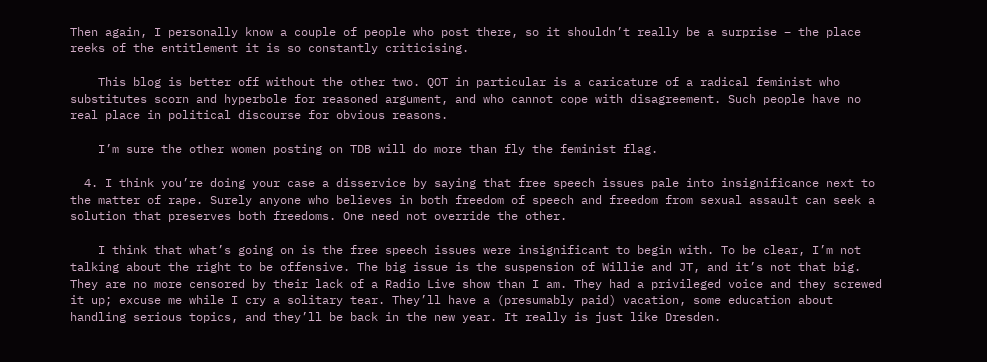Then again, I personally know a couple of people who post there, so it shouldn’t really be a surprise – the place reeks of the entitlement it is so constantly criticising.

    This blog is better off without the other two. QOT in particular is a caricature of a radical feminist who substitutes scorn and hyperbole for reasoned argument, and who cannot cope with disagreement. Such people have no real place in political discourse for obvious reasons.

    I’m sure the other women posting on TDB will do more than fly the feminist flag.

  4. I think you’re doing your case a disservice by saying that free speech issues pale into insignificance next to the matter of rape. Surely anyone who believes in both freedom of speech and freedom from sexual assault can seek a solution that preserves both freedoms. One need not override the other.

    I think that what’s going on is the free speech issues were insignificant to begin with. To be clear, I’m not talking about the right to be offensive. The big issue is the suspension of Willie and JT, and it’s not that big. They are no more censored by their lack of a Radio Live show than I am. They had a privileged voice and they screwed it up; excuse me while I cry a solitary tear. They’ll have a (presumably paid) vacation, some education about handling serious topics, and they’ll be back in the new year. It really is just like Dresden.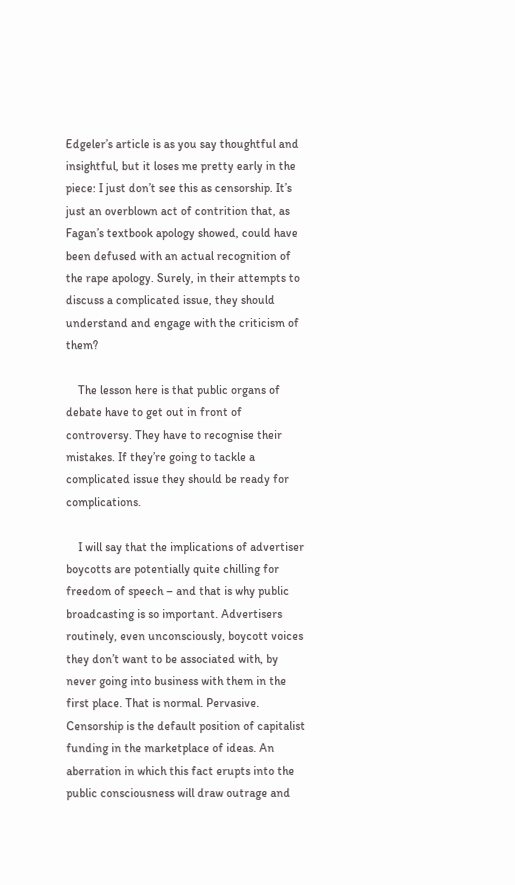Edgeler’s article is as you say thoughtful and insightful, but it loses me pretty early in the piece: I just don’t see this as censorship. It’s just an overblown act of contrition that, as Fagan’s textbook apology showed, could have been defused with an actual recognition of the rape apology. Surely, in their attempts to discuss a complicated issue, they should understand and engage with the criticism of them?

    The lesson here is that public organs of debate have to get out in front of controversy. They have to recognise their mistakes. If they’re going to tackle a complicated issue they should be ready for complications.

    I will say that the implications of advertiser boycotts are potentially quite chilling for freedom of speech – and that is why public broadcasting is so important. Advertisers routinely, even unconsciously, boycott voices they don’t want to be associated with, by never going into business with them in the first place. That is normal. Pervasive. Censorship is the default position of capitalist funding in the marketplace of ideas. An aberration in which this fact erupts into the public consciousness will draw outrage and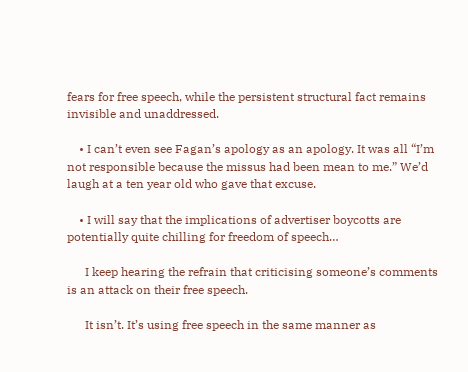fears for free speech, while the persistent structural fact remains invisible and unaddressed.

    • I can’t even see Fagan’s apology as an apology. It was all “I’m not responsible because the missus had been mean to me.” We’d laugh at a ten year old who gave that excuse.

    • I will say that the implications of advertiser boycotts are potentially quite chilling for freedom of speech…

      I keep hearing the refrain that criticising someone’s comments is an attack on their free speech.

      It isn’t. It’s using free speech in the same manner as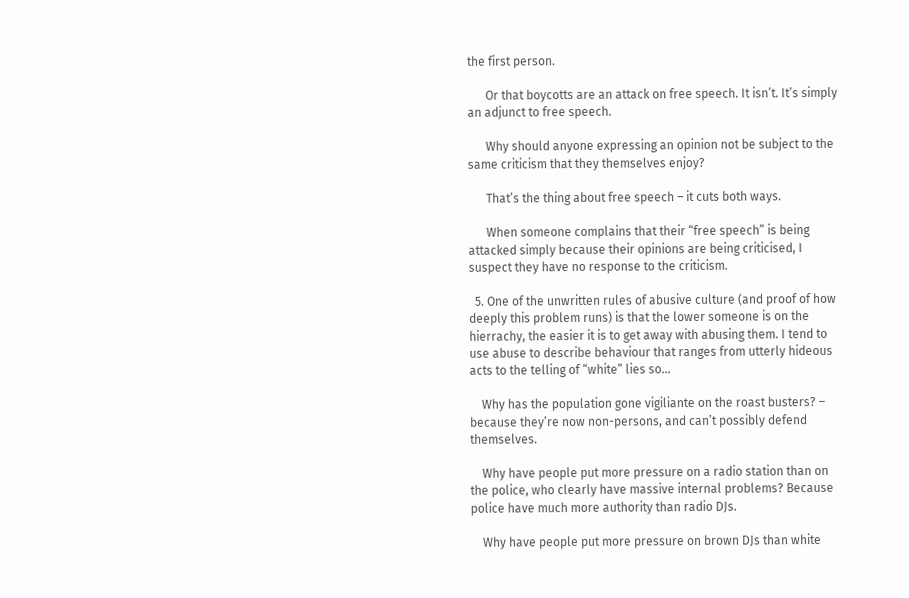the first person.

      Or that boycotts are an attack on free speech. It isn’t. It’s simply an adjunct to free speech.

      Why should anyone expressing an opinion not be subject to the same criticism that they themselves enjoy?

      That’s the thing about free speech – it cuts both ways.

      When someone complains that their “free speech” is being attacked simply because their opinions are being criticised, I suspect they have no response to the criticism.

  5. One of the unwritten rules of abusive culture (and proof of how deeply this problem runs) is that the lower someone is on the hierrachy, the easier it is to get away with abusing them. I tend to use abuse to describe behaviour that ranges from utterly hideous acts to the telling of “white” lies so…

    Why has the population gone vigiliante on the roast busters? – because they’re now non-persons, and can’t possibly defend themselves.

    Why have people put more pressure on a radio station than on the police, who clearly have massive internal problems? Because police have much more authority than radio DJs.

    Why have people put more pressure on brown DJs than white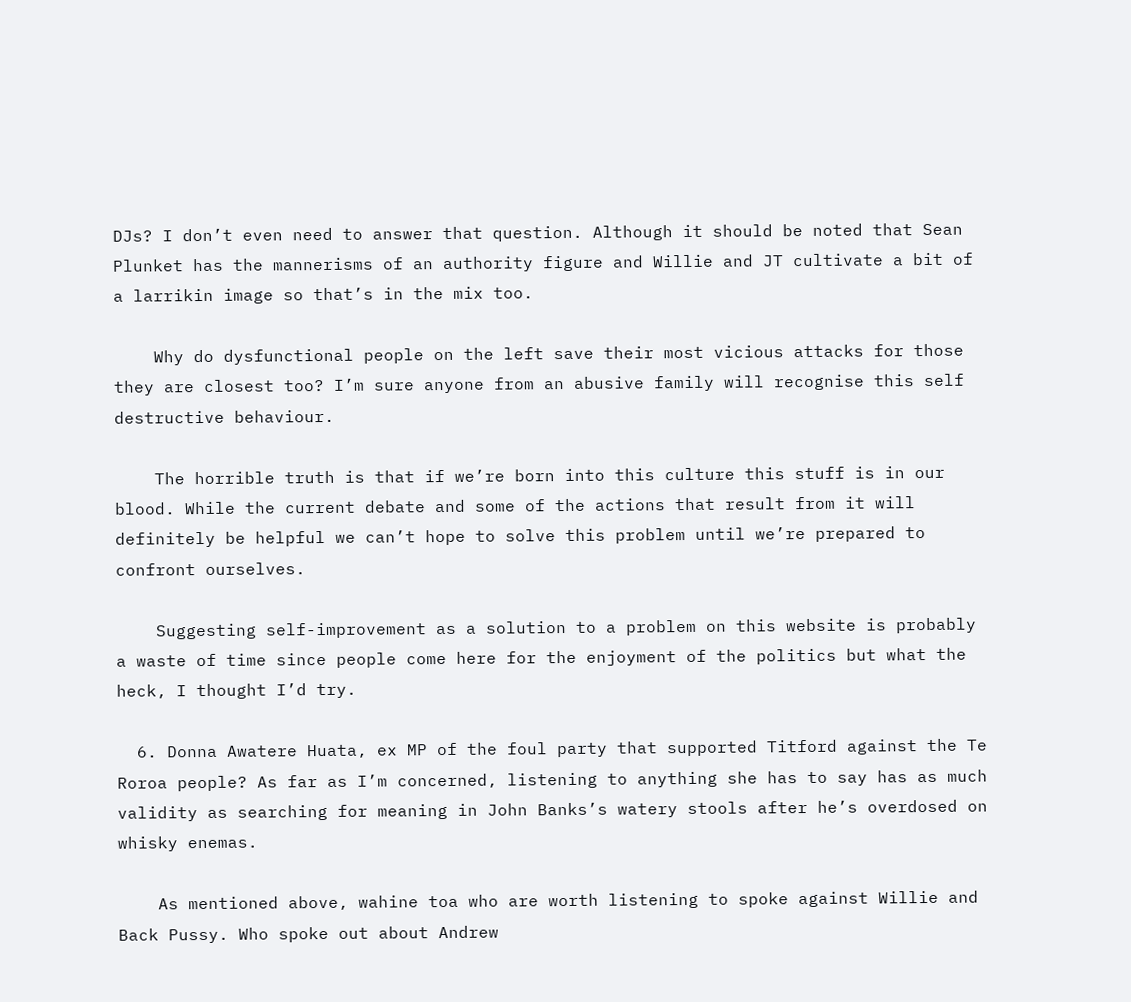DJs? I don’t even need to answer that question. Although it should be noted that Sean Plunket has the mannerisms of an authority figure and Willie and JT cultivate a bit of a larrikin image so that’s in the mix too.

    Why do dysfunctional people on the left save their most vicious attacks for those they are closest too? I’m sure anyone from an abusive family will recognise this self destructive behaviour.

    The horrible truth is that if we’re born into this culture this stuff is in our blood. While the current debate and some of the actions that result from it will definitely be helpful we can’t hope to solve this problem until we’re prepared to confront ourselves.

    Suggesting self-improvement as a solution to a problem on this website is probably a waste of time since people come here for the enjoyment of the politics but what the heck, I thought I’d try.

  6. Donna Awatere Huata, ex MP of the foul party that supported Titford against the Te Roroa people? As far as I’m concerned, listening to anything she has to say has as much validity as searching for meaning in John Banks’s watery stools after he’s overdosed on whisky enemas.

    As mentioned above, wahine toa who are worth listening to spoke against Willie and Back Pussy. Who spoke out about Andrew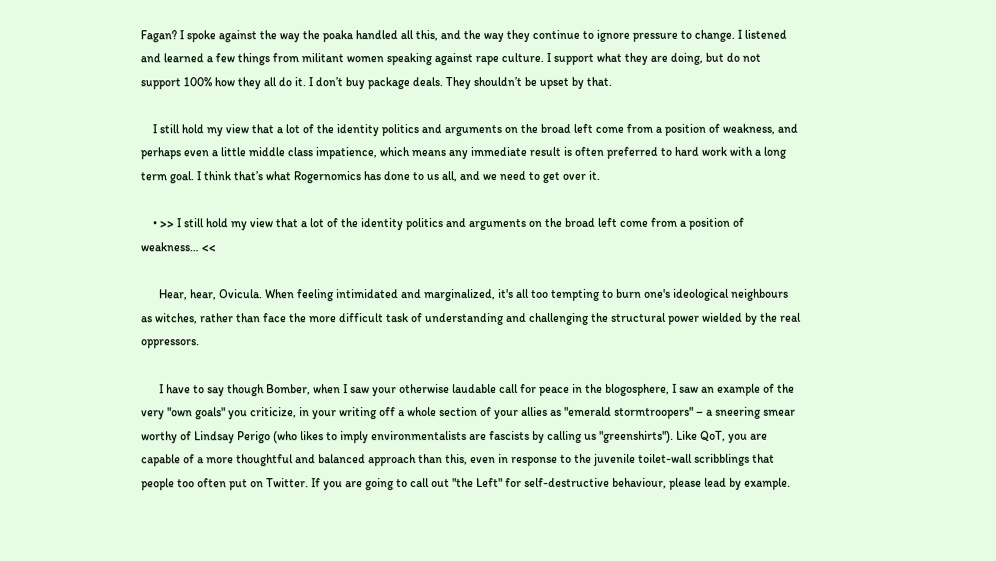Fagan? I spoke against the way the poaka handled all this, and the way they continue to ignore pressure to change. I listened and learned a few things from militant women speaking against rape culture. I support what they are doing, but do not support 100% how they all do it. I don’t buy package deals. They shouldn’t be upset by that.

    I still hold my view that a lot of the identity politics and arguments on the broad left come from a position of weakness, and perhaps even a little middle class impatience, which means any immediate result is often preferred to hard work with a long term goal. I think that’s what Rogernomics has done to us all, and we need to get over it.

    • >> I still hold my view that a lot of the identity politics and arguments on the broad left come from a position of weakness… <<

      Hear, hear, Ovicula. When feeling intimidated and marginalized, it's all too tempting to burn one's ideological neighbours as witches, rather than face the more difficult task of understanding and challenging the structural power wielded by the real oppressors.

      I have to say though Bomber, when I saw your otherwise laudable call for peace in the blogosphere, I saw an example of the very "own goals" you criticize, in your writing off a whole section of your allies as "emerald stormtroopers" – a sneering smear worthy of Lindsay Perigo (who likes to imply environmentalists are fascists by calling us "greenshirts"). Like QoT, you are capable of a more thoughtful and balanced approach than this, even in response to the juvenile toilet-wall scribblings that people too often put on Twitter. If you are going to call out "the Left" for self-destructive behaviour, please lead by example.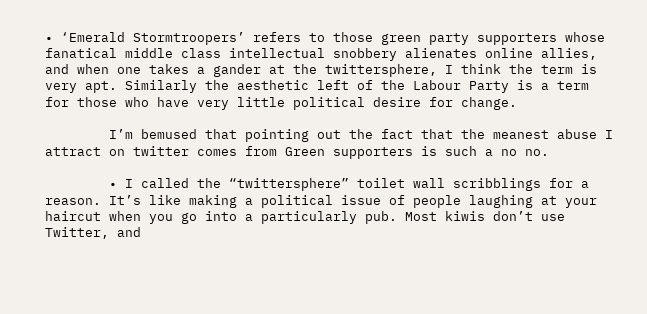• ‘Emerald Stormtroopers’ refers to those green party supporters whose fanatical middle class intellectual snobbery alienates online allies, and when one takes a gander at the twittersphere, I think the term is very apt. Similarly the aesthetic left of the Labour Party is a term for those who have very little political desire for change.

        I’m bemused that pointing out the fact that the meanest abuse I attract on twitter comes from Green supporters is such a no no.

        • I called the “twittersphere” toilet wall scribblings for a reason. It’s like making a political issue of people laughing at your haircut when you go into a particularly pub. Most kiwis don’t use Twitter, and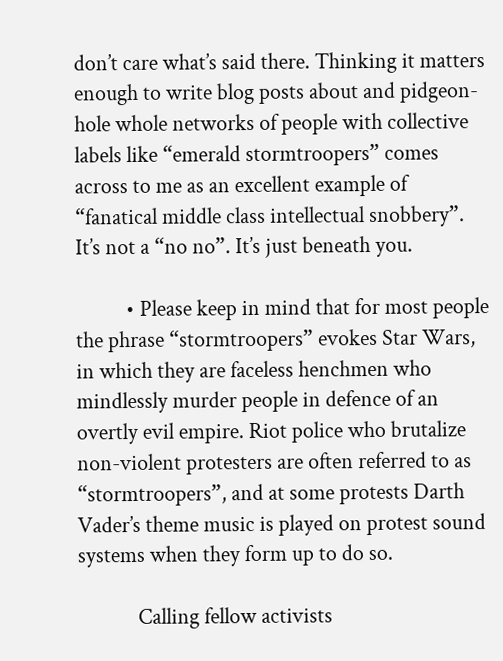don’t care what’s said there. Thinking it matters enough to write blog posts about and pidgeon-hole whole networks of people with collective labels like “emerald stormtroopers” comes across to me as an excellent example of “fanatical middle class intellectual snobbery”. It’s not a “no no”. It’s just beneath you.

          • Please keep in mind that for most people the phrase “stormtroopers” evokes Star Wars, in which they are faceless henchmen who mindlessly murder people in defence of an overtly evil empire. Riot police who brutalize non-violent protesters are often referred to as “stormtroopers”, and at some protests Darth Vader’s theme music is played on protest sound systems when they form up to do so.

            Calling fellow activists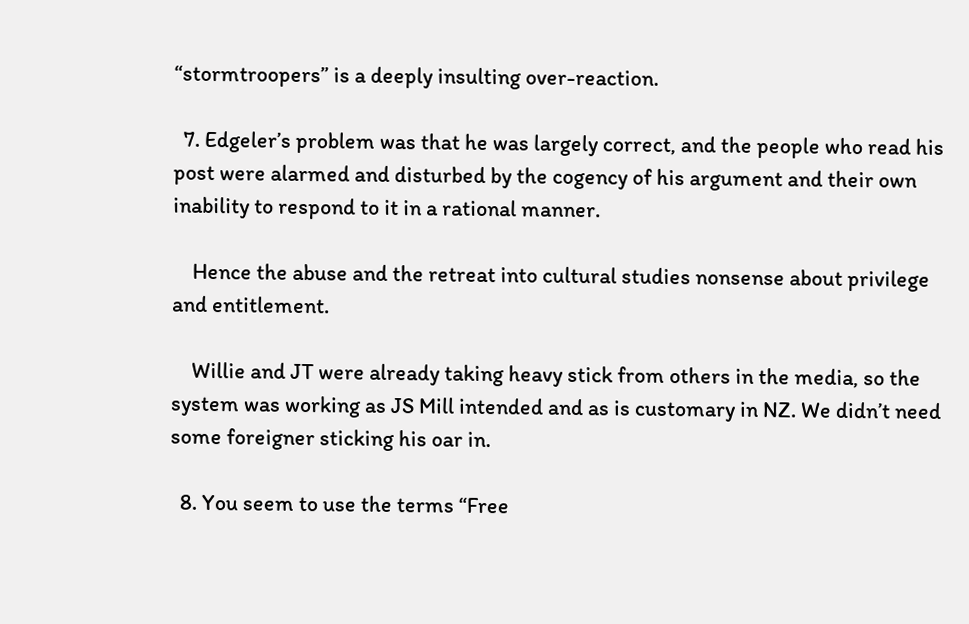“stormtroopers” is a deeply insulting over-reaction.

  7. Edgeler’s problem was that he was largely correct, and the people who read his post were alarmed and disturbed by the cogency of his argument and their own inability to respond to it in a rational manner.

    Hence the abuse and the retreat into cultural studies nonsense about privilege and entitlement.

    Willie and JT were already taking heavy stick from others in the media, so the system was working as JS Mill intended and as is customary in NZ. We didn’t need some foreigner sticking his oar in.

  8. You seem to use the terms “Free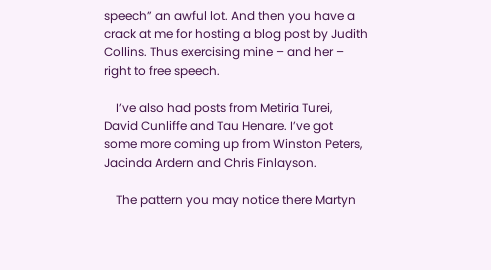speech” an awful lot. And then you have a crack at me for hosting a blog post by Judith Collins. Thus exercising mine – and her – right to free speech.

    I’ve also had posts from Metiria Turei, David Cunliffe and Tau Henare. I’ve got some more coming up from Winston Peters, Jacinda Ardern and Chris Finlayson.

    The pattern you may notice there Martyn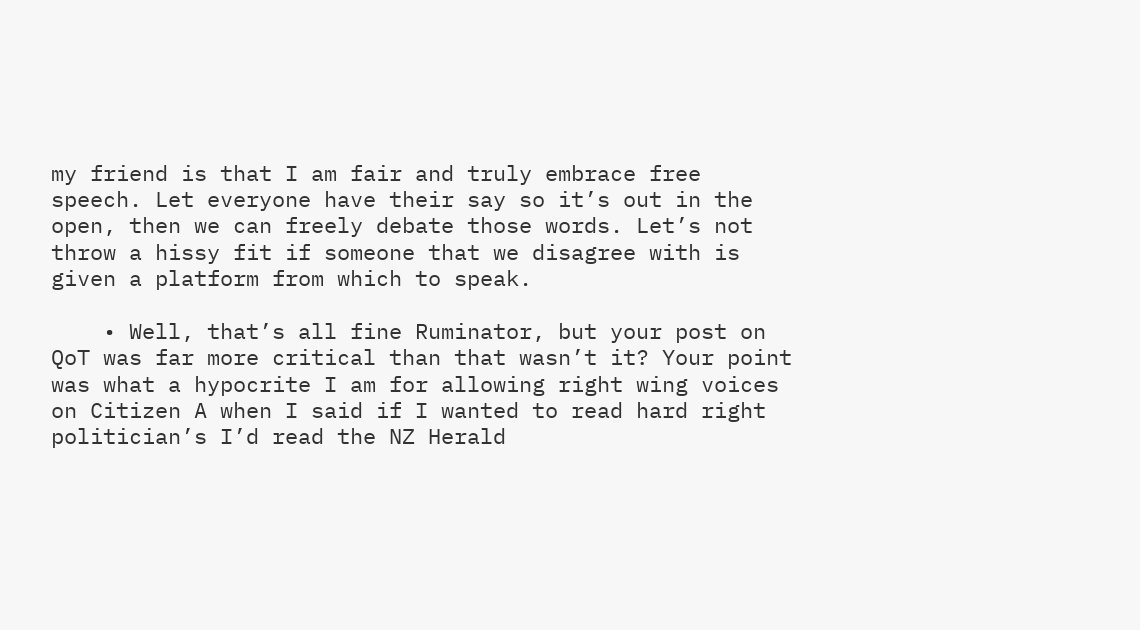my friend is that I am fair and truly embrace free speech. Let everyone have their say so it’s out in the open, then we can freely debate those words. Let’s not throw a hissy fit if someone that we disagree with is given a platform from which to speak.

    • Well, that’s all fine Ruminator, but your post on QoT was far more critical than that wasn’t it? Your point was what a hypocrite I am for allowing right wing voices on Citizen A when I said if I wanted to read hard right politician’s I’d read the NZ Herald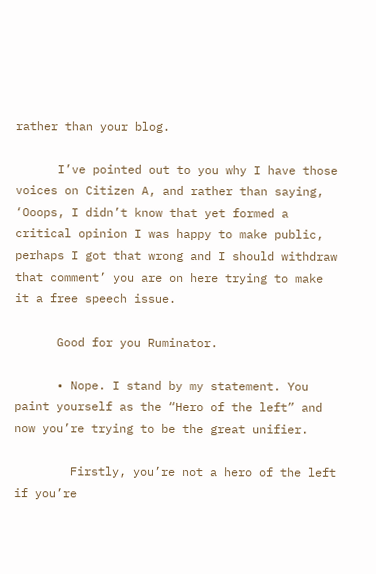rather than your blog.

      I’ve pointed out to you why I have those voices on Citizen A, and rather than saying, ‘Ooops, I didn’t know that yet formed a critical opinion I was happy to make public, perhaps I got that wrong and I should withdraw that comment’ you are on here trying to make it a free speech issue.

      Good for you Ruminator.

      • Nope. I stand by my statement. You paint yourself as the “Hero of the left” and now you’re trying to be the great unifier.

        Firstly, you’re not a hero of the left if you’re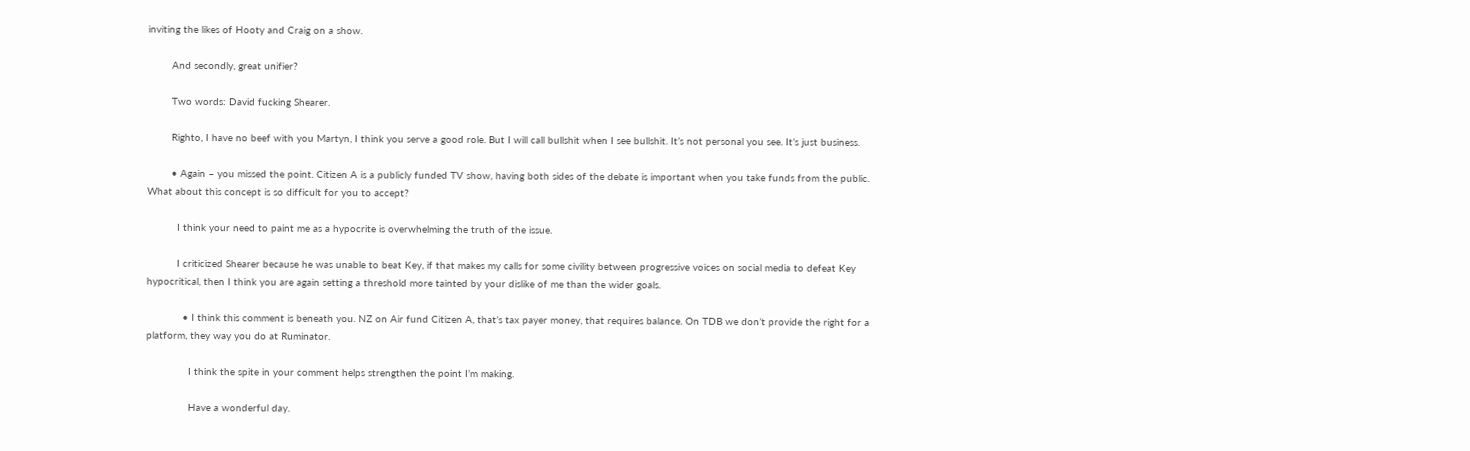inviting the likes of Hooty and Craig on a show.

        And secondly, great unifier?

        Two words: David fucking Shearer.

        Righto, I have no beef with you Martyn, I think you serve a good role. But I will call bullshit when I see bullshit. It’s not personal you see. It’s just business.

        • Again – you missed the point. Citizen A is a publicly funded TV show, having both sides of the debate is important when you take funds from the public. What about this concept is so difficult for you to accept?

          I think your need to paint me as a hypocrite is overwhelming the truth of the issue.

          I criticized Shearer because he was unable to beat Key, if that makes my calls for some civility between progressive voices on social media to defeat Key hypocritical, then I think you are again setting a threshold more tainted by your dislike of me than the wider goals.

            • I think this comment is beneath you. NZ on Air fund Citizen A, that’s tax payer money, that requires balance. On TDB we don’t provide the right for a platform, they way you do at Ruminator.

              I think the spite in your comment helps strengthen the point I’m making.

              Have a wonderful day.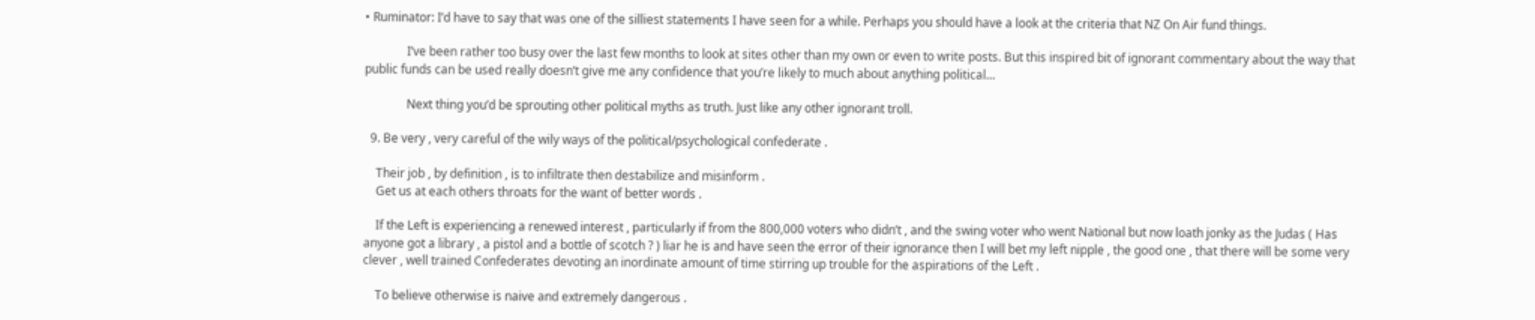• Ruminator: I’d have to say that was one of the silliest statements I have seen for a while. Perhaps you should have a look at the criteria that NZ On Air fund things.

              I’ve been rather too busy over the last few months to look at sites other than my own or even to write posts. But this inspired bit of ignorant commentary about the way that public funds can be used really doesn’t give me any confidence that you’re likely to much about anything political…

              Next thing you’d be sprouting other political myths as truth. Just like any other ignorant troll.

  9. Be very , very careful of the wily ways of the political/psychological confederate .

    Their job , by definition , is to infiltrate then destabilize and misinform .
    Get us at each others throats for the want of better words .

    If the Left is experiencing a renewed interest , particularly if from the 800,000 voters who didn’t , and the swing voter who went National but now loath jonky as the Judas ( Has anyone got a library , a pistol and a bottle of scotch ? ) liar he is and have seen the error of their ignorance then I will bet my left nipple , the good one , that there will be some very clever , well trained Confederates devoting an inordinate amount of time stirring up trouble for the aspirations of the Left .

    To believe otherwise is naive and extremely dangerous .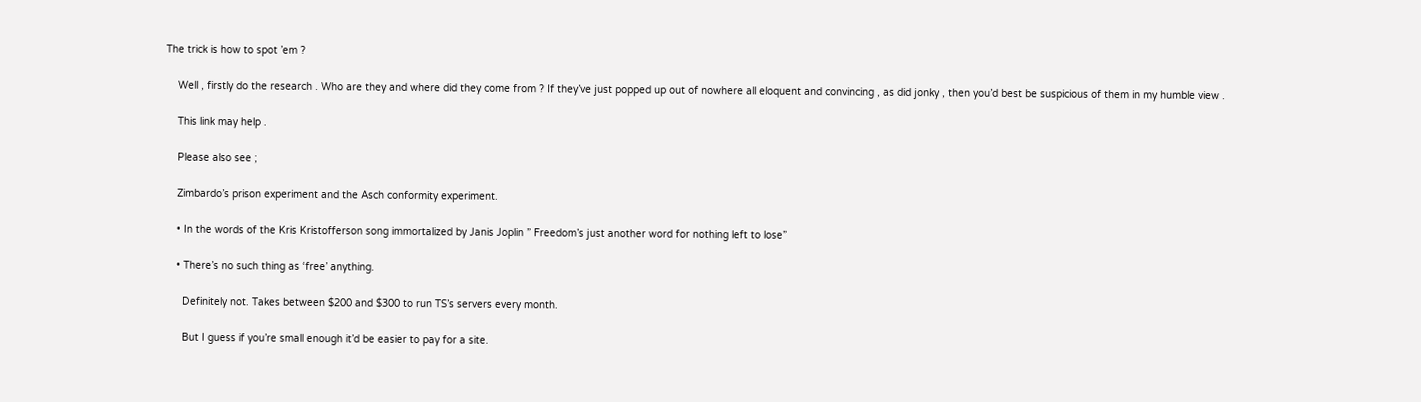The trick is how to spot ’em ?

    Well , firstly do the research . Who are they and where did they come from ? If they’ve just popped up out of nowhere all eloquent and convincing , as did jonky , then you’d best be suspicious of them in my humble view .

    This link may help .

    Please also see ;

    Zimbardo’s prison experiment and the Asch conformity experiment.

    • In the words of the Kris Kristofferson song immortalized by Janis Joplin ” Freedom’s just another word for nothing left to lose”

    • There’s no such thing as ‘free’ anything.

      Definitely not. Takes between $200 and $300 to run TS’s servers every month.

      But I guess if you’re small enough it’d be easier to pay for a site.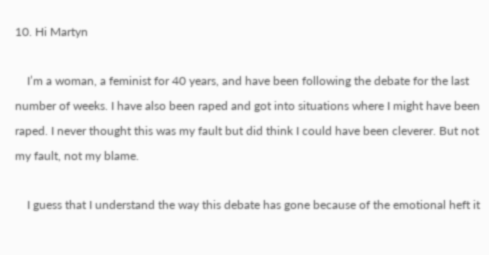10. Hi Martyn

    I’m a woman, a feminist for 40 years, and have been following the debate for the last number of weeks. I have also been raped and got into situations where I might have been raped. I never thought this was my fault but did think I could have been cleverer. But not my fault, not my blame.

    I guess that I understand the way this debate has gone because of the emotional heft it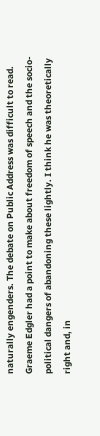naturally engenders. The debate on Public Address was difficult to read. Graeme Edgler had a point to make about freedom of speech and the socio-political dangers of abandoning these lightly. I think he was theoretically right and, in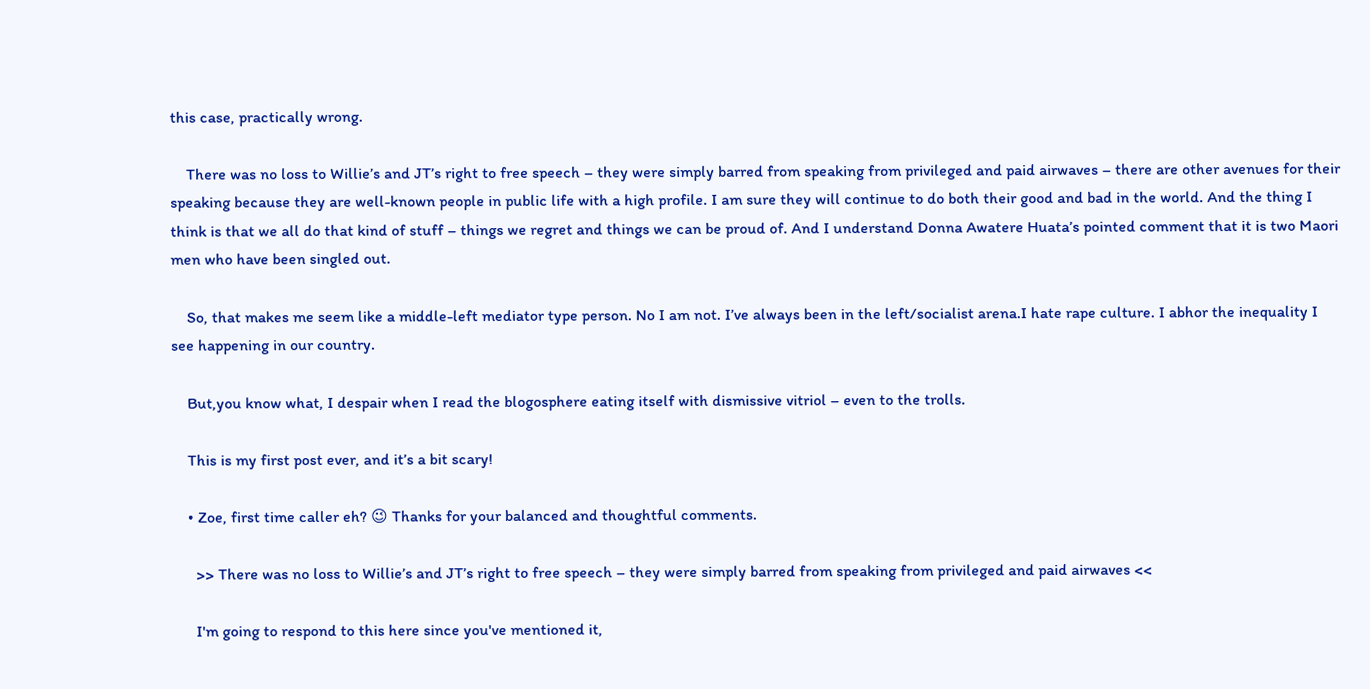this case, practically wrong.

    There was no loss to Willie’s and JT’s right to free speech – they were simply barred from speaking from privileged and paid airwaves – there are other avenues for their speaking because they are well-known people in public life with a high profile. I am sure they will continue to do both their good and bad in the world. And the thing I think is that we all do that kind of stuff – things we regret and things we can be proud of. And I understand Donna Awatere Huata’s pointed comment that it is two Maori men who have been singled out.

    So, that makes me seem like a middle-left mediator type person. No I am not. I’ve always been in the left/socialist arena.I hate rape culture. I abhor the inequality I see happening in our country.

    But,you know what, I despair when I read the blogosphere eating itself with dismissive vitriol – even to the trolls.

    This is my first post ever, and it’s a bit scary!

    • Zoe, first time caller eh? 😉 Thanks for your balanced and thoughtful comments.

      >> There was no loss to Willie’s and JT’s right to free speech – they were simply barred from speaking from privileged and paid airwaves <<

      I'm going to respond to this here since you've mentioned it,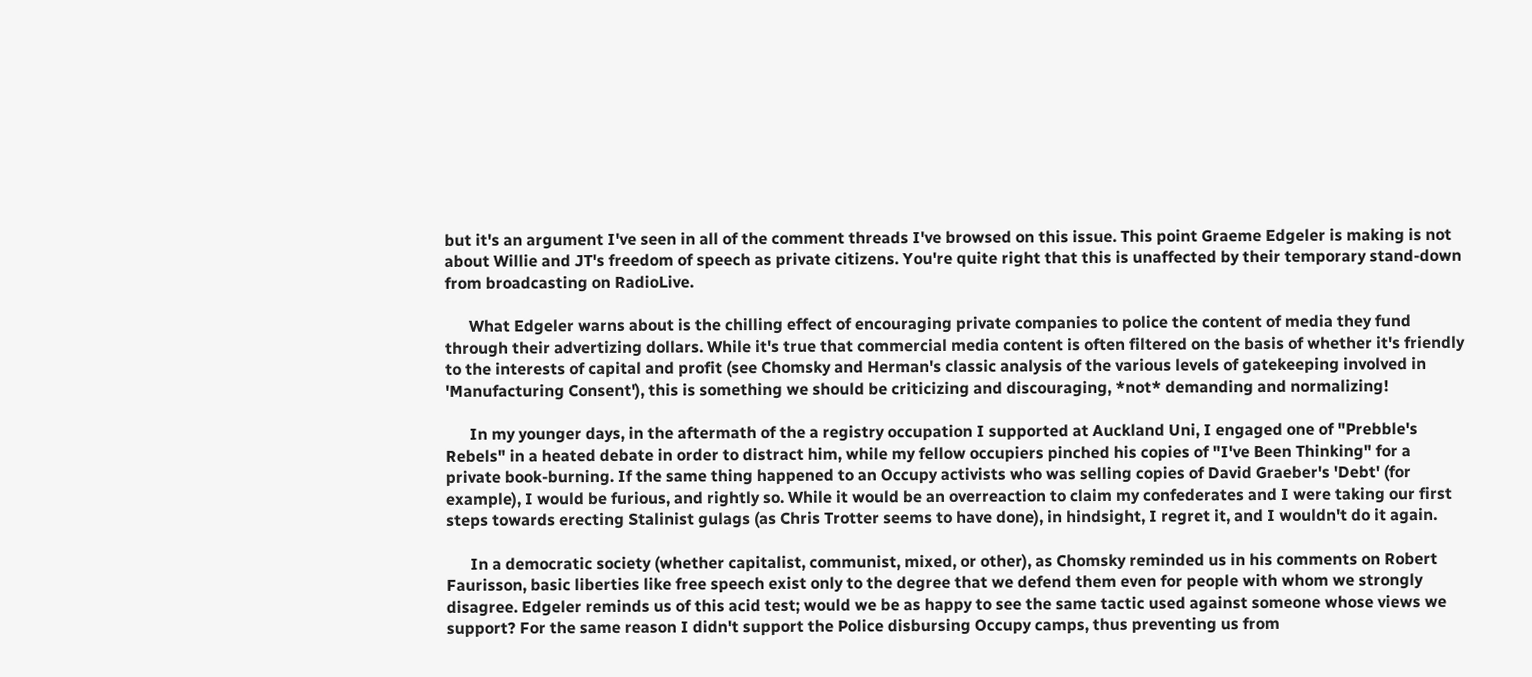but it's an argument I've seen in all of the comment threads I've browsed on this issue. This point Graeme Edgeler is making is not about Willie and JT's freedom of speech as private citizens. You're quite right that this is unaffected by their temporary stand-down from broadcasting on RadioLive.

      What Edgeler warns about is the chilling effect of encouraging private companies to police the content of media they fund through their advertizing dollars. While it's true that commercial media content is often filtered on the basis of whether it's friendly to the interests of capital and profit (see Chomsky and Herman's classic analysis of the various levels of gatekeeping involved in 'Manufacturing Consent'), this is something we should be criticizing and discouraging, *not* demanding and normalizing!

      In my younger days, in the aftermath of the a registry occupation I supported at Auckland Uni, I engaged one of "Prebble's Rebels" in a heated debate in order to distract him, while my fellow occupiers pinched his copies of "I've Been Thinking" for a private book-burning. If the same thing happened to an Occupy activists who was selling copies of David Graeber's 'Debt' (for example), I would be furious, and rightly so. While it would be an overreaction to claim my confederates and I were taking our first steps towards erecting Stalinist gulags (as Chris Trotter seems to have done), in hindsight, I regret it, and I wouldn't do it again.

      In a democratic society (whether capitalist, communist, mixed, or other), as Chomsky reminded us in his comments on Robert Faurisson, basic liberties like free speech exist only to the degree that we defend them even for people with whom we strongly disagree. Edgeler reminds us of this acid test; would we be as happy to see the same tactic used against someone whose views we support? For the same reason I didn't support the Police disbursing Occupy camps, thus preventing us from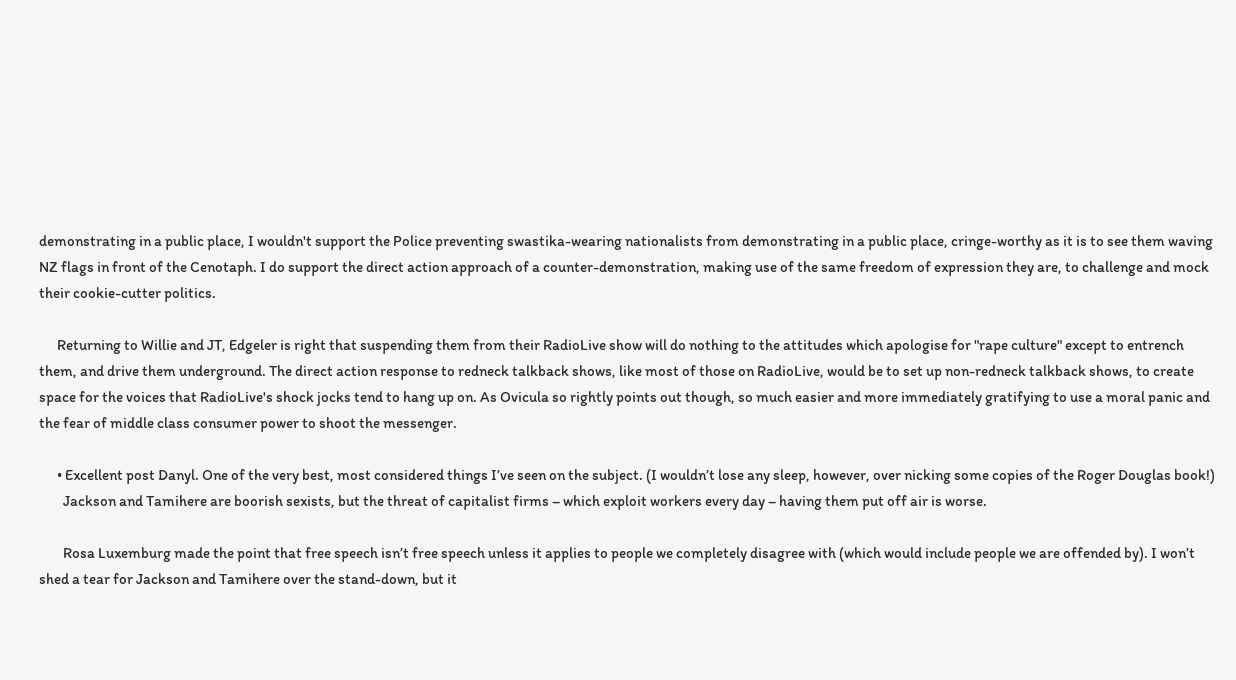demonstrating in a public place, I wouldn't support the Police preventing swastika-wearing nationalists from demonstrating in a public place, cringe-worthy as it is to see them waving NZ flags in front of the Cenotaph. I do support the direct action approach of a counter-demonstration, making use of the same freedom of expression they are, to challenge and mock their cookie-cutter politics.

      Returning to Willie and JT, Edgeler is right that suspending them from their RadioLive show will do nothing to the attitudes which apologise for "rape culture" except to entrench them, and drive them underground. The direct action response to redneck talkback shows, like most of those on RadioLive, would be to set up non-redneck talkback shows, to create space for the voices that RadioLive's shock jocks tend to hang up on. As Ovicula so rightly points out though, so much easier and more immediately gratifying to use a moral panic and the fear of middle class consumer power to shoot the messenger.

      • Excellent post Danyl. One of the very best, most considered things I’ve seen on the subject. (I wouldn’t lose any sleep, however, over nicking some copies of the Roger Douglas book!)
        Jackson and Tamihere are boorish sexists, but the threat of capitalist firms – which exploit workers every day – having them put off air is worse.

        Rosa Luxemburg made the point that free speech isn’t free speech unless it applies to people we completely disagree with (which would include people we are offended by). I won’t shed a tear for Jackson and Tamihere over the stand-down, but it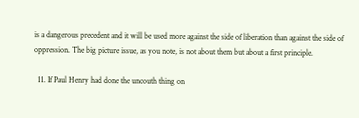is a dangerous precedent and it will be used more against the side of liberation than against the side of oppression. The big picture issue, as you note, is not about them but about a first principle.

  11. If Paul Henry had done the uncouth thing on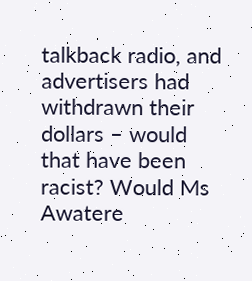talkback radio, and advertisers had withdrawn their dollars – would that have been racist? Would Ms Awatere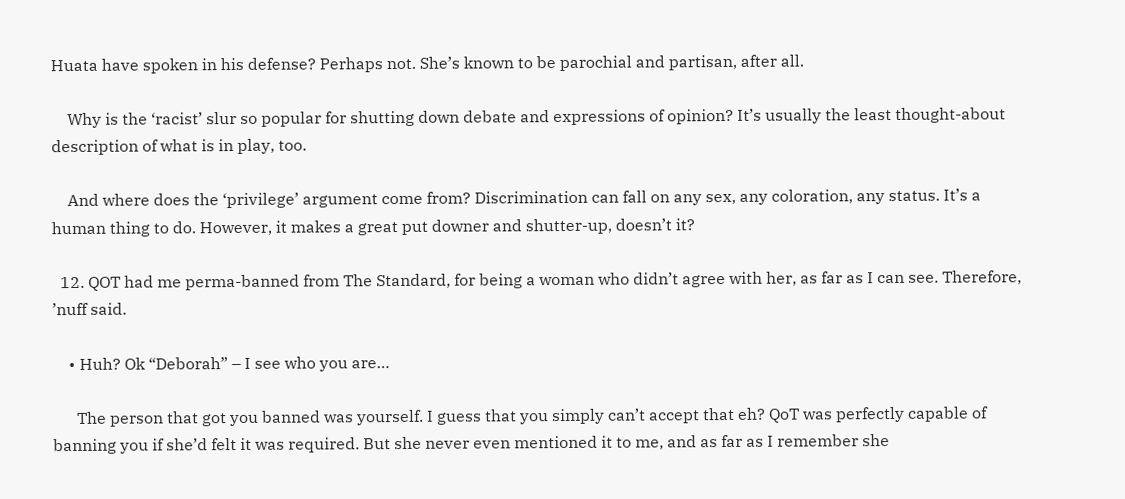Huata have spoken in his defense? Perhaps not. She’s known to be parochial and partisan, after all.

    Why is the ‘racist’ slur so popular for shutting down debate and expressions of opinion? It’s usually the least thought-about description of what is in play, too.

    And where does the ‘privilege’ argument come from? Discrimination can fall on any sex, any coloration, any status. It’s a human thing to do. However, it makes a great put downer and shutter-up, doesn’t it?

  12. QOT had me perma-banned from The Standard, for being a woman who didn’t agree with her, as far as I can see. Therefore, ’nuff said.

    • Huh? Ok “Deborah” – I see who you are…

      The person that got you banned was yourself. I guess that you simply can’t accept that eh? QoT was perfectly capable of banning you if she’d felt it was required. But she never even mentioned it to me, and as far as I remember she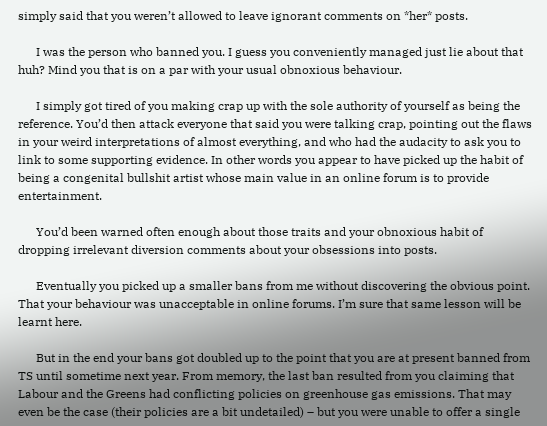simply said that you weren’t allowed to leave ignorant comments on *her* posts.

      I was the person who banned you. I guess you conveniently managed just lie about that huh? Mind you that is on a par with your usual obnoxious behaviour.

      I simply got tired of you making crap up with the sole authority of yourself as being the reference. You’d then attack everyone that said you were talking crap, pointing out the flaws in your weird interpretations of almost everything, and who had the audacity to ask you to link to some supporting evidence. In other words you appear to have picked up the habit of being a congenital bullshit artist whose main value in an online forum is to provide entertainment.

      You’d been warned often enough about those traits and your obnoxious habit of dropping irrelevant diversion comments about your obsessions into posts.

      Eventually you picked up a smaller bans from me without discovering the obvious point. That your behaviour was unacceptable in online forums. I’m sure that same lesson will be learnt here.

      But in the end your bans got doubled up to the point that you are at present banned from TS until sometime next year. From memory, the last ban resulted from you claiming that Labour and the Greens had conflicting policies on greenhouse gas emissions. That may even be the case (their policies are a bit undetailed) – but you were unable to offer a single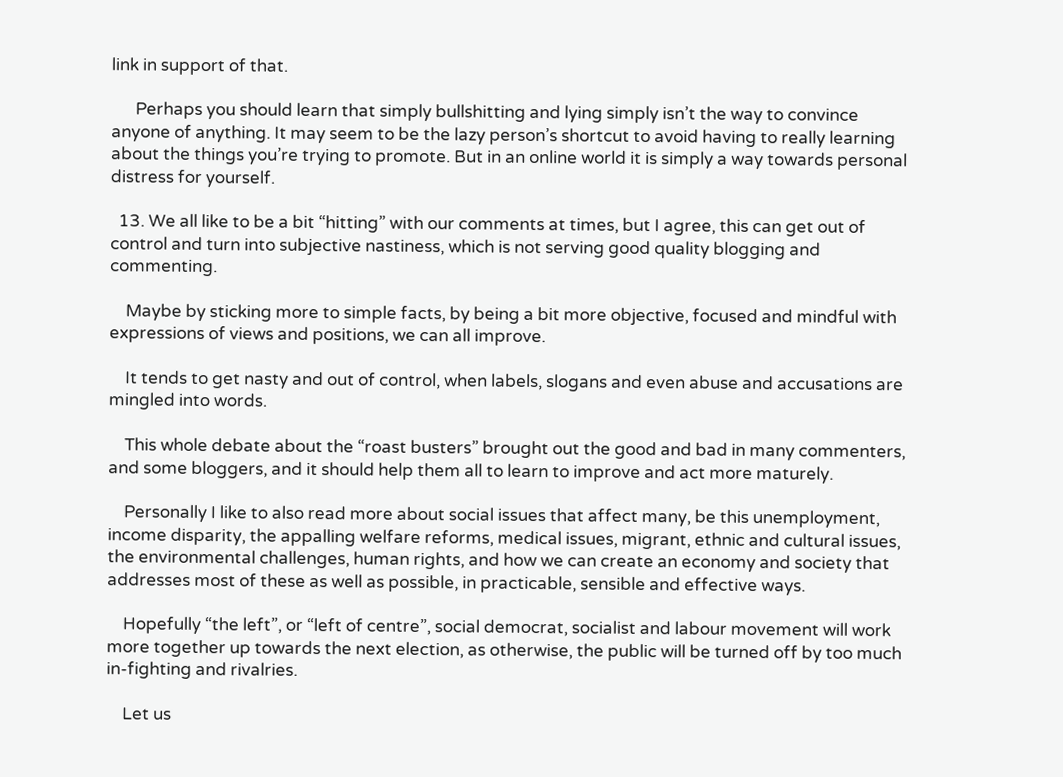link in support of that.

      Perhaps you should learn that simply bullshitting and lying simply isn’t the way to convince anyone of anything. It may seem to be the lazy person’s shortcut to avoid having to really learning about the things you’re trying to promote. But in an online world it is simply a way towards personal distress for yourself.

  13. We all like to be a bit “hitting” with our comments at times, but I agree, this can get out of control and turn into subjective nastiness, which is not serving good quality blogging and commenting.

    Maybe by sticking more to simple facts, by being a bit more objective, focused and mindful with expressions of views and positions, we can all improve.

    It tends to get nasty and out of control, when labels, slogans and even abuse and accusations are mingled into words.

    This whole debate about the “roast busters” brought out the good and bad in many commenters, and some bloggers, and it should help them all to learn to improve and act more maturely.

    Personally I like to also read more about social issues that affect many, be this unemployment, income disparity, the appalling welfare reforms, medical issues, migrant, ethnic and cultural issues, the environmental challenges, human rights, and how we can create an economy and society that addresses most of these as well as possible, in practicable, sensible and effective ways.

    Hopefully “the left”, or “left of centre”, social democrat, socialist and labour movement will work more together up towards the next election, as otherwise, the public will be turned off by too much in-fighting and rivalries.

    Let us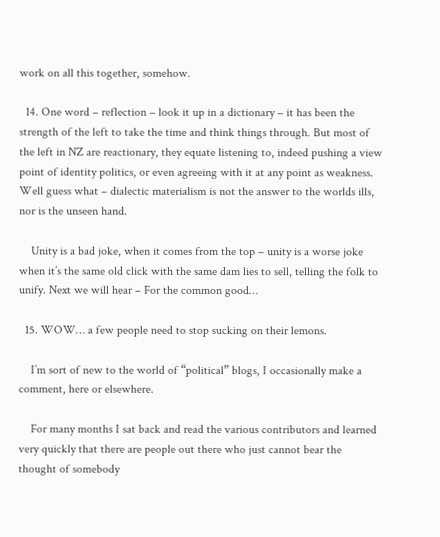work on all this together, somehow.

  14. One word – reflection – look it up in a dictionary – it has been the strength of the left to take the time and think things through. But most of the left in NZ are reactionary, they equate listening to, indeed pushing a view point of identity politics, or even agreeing with it at any point as weakness. Well guess what – dialectic materialism is not the answer to the worlds ills, nor is the unseen hand.

    Unity is a bad joke, when it comes from the top – unity is a worse joke when it’s the same old click with the same dam lies to sell, telling the folk to unify. Next we will hear – For the common good…

  15. WOW… a few people need to stop sucking on their lemons.

    I’m sort of new to the world of “political” blogs, I occasionally make a comment, here or elsewhere.

    For many months I sat back and read the various contributors and learned very quickly that there are people out there who just cannot bear the thought of somebody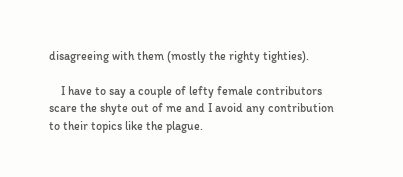disagreeing with them (mostly the righty tighties).

    I have to say a couple of lefty female contributors scare the shyte out of me and I avoid any contribution to their topics like the plague.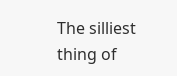The silliest thing of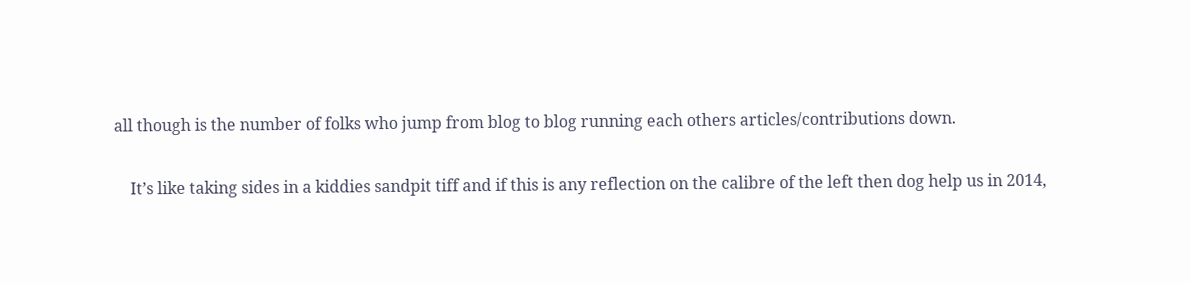all though is the number of folks who jump from blog to blog running each others articles/contributions down.

    It’s like taking sides in a kiddies sandpit tiff and if this is any reflection on the calibre of the left then dog help us in 2014,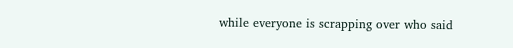while everyone is scrapping over who said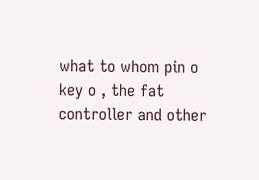what to whom pin o key o , the fat controller and other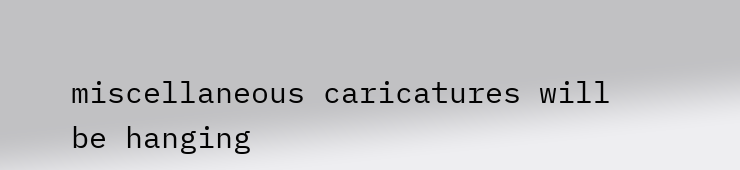miscellaneous caricatures will be hanging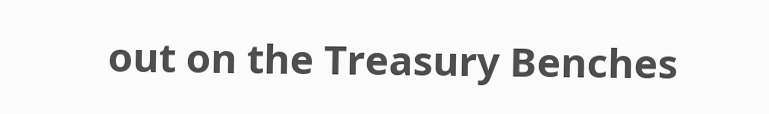out on the Treasury Benches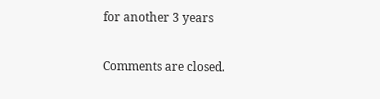for another 3 years

Comments are closed.